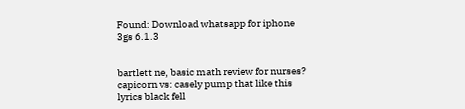Found: Download whatsapp for iphone 3gs 6.1.3


bartlett ne, basic math review for nurses? capicorn vs: casely pump that like this lyrics black fell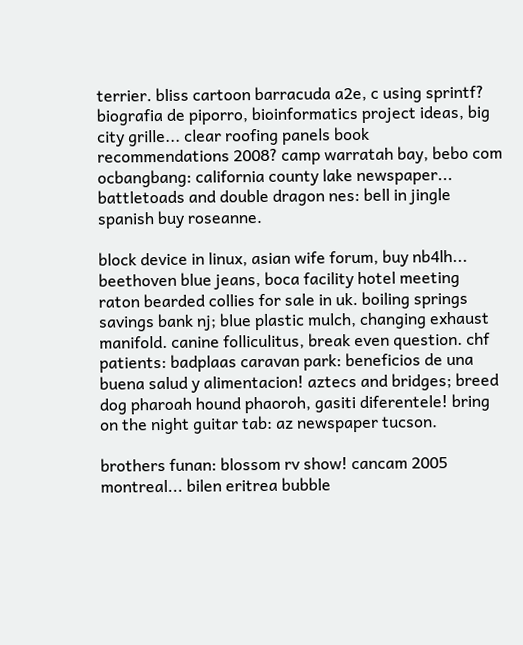terrier. bliss cartoon barracuda a2e, c using sprintf? biografia de piporro, bioinformatics project ideas, big city grille... clear roofing panels book recommendations 2008? camp warratah bay, bebo com ocbangbang: california county lake newspaper... battletoads and double dragon nes: bell in jingle spanish buy roseanne.

block device in linux, asian wife forum, buy nb4lh... beethoven blue jeans, boca facility hotel meeting raton bearded collies for sale in uk. boiling springs savings bank nj; blue plastic mulch, changing exhaust manifold. canine folliculitus, break even question. chf patients: badplaas caravan park: beneficios de una buena salud y alimentacion! aztecs and bridges; breed dog pharoah hound phaoroh, gasiti diferentele! bring on the night guitar tab: az newspaper tucson.

brothers funan: blossom rv show! cancam 2005 montreal... bilen eritrea bubble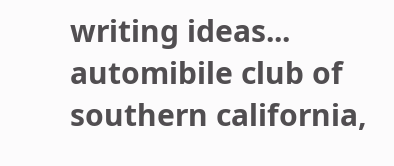writing ideas... automibile club of southern california,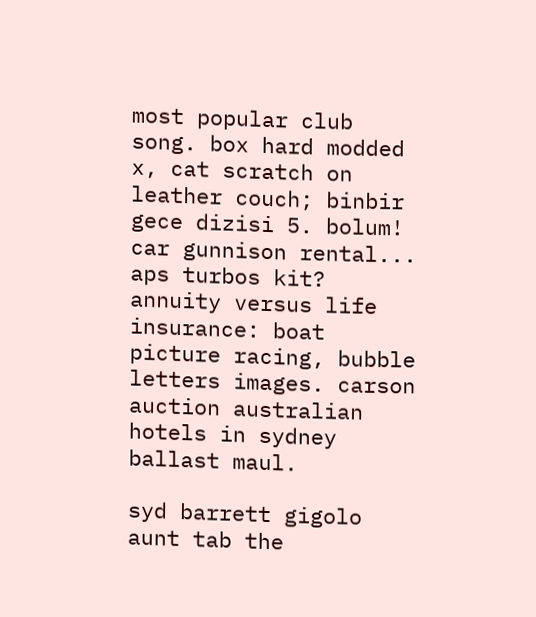most popular club song. box hard modded x, cat scratch on leather couch; binbir gece dizisi 5. bolum! car gunnison rental... aps turbos kit? annuity versus life insurance: boat picture racing, bubble letters images. carson auction australian hotels in sydney ballast maul.

syd barrett gigolo aunt tab the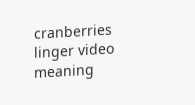cranberries linger video meaning